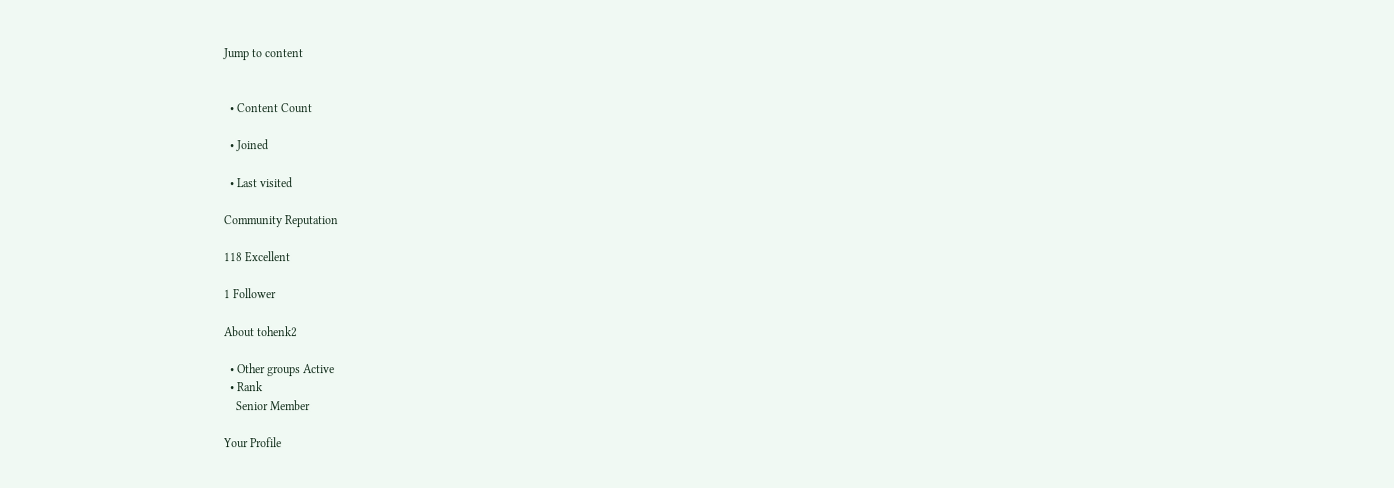Jump to content


  • Content Count

  • Joined

  • Last visited

Community Reputation

118 Excellent

1 Follower

About tohenk2

  • Other groups Active
  • Rank
    Senior Member

Your Profile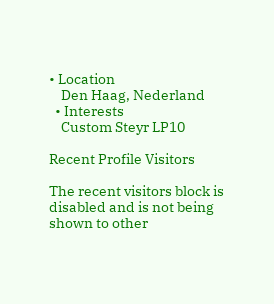• Location
    Den Haag, Nederland
  • Interests
    Custom Steyr LP10

Recent Profile Visitors

The recent visitors block is disabled and is not being shown to other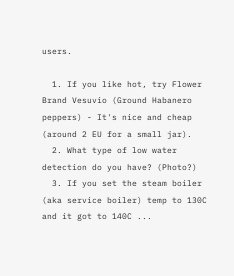users.

  1. If you like hot, try Flower Brand Vesuvio (Ground Habanero peppers) - It's nice and cheap (around 2 EU for a small jar).
  2. What type of low water detection do you have? (Photo?)
  3. If you set the steam boiler (aka service boiler) temp to 130C and it got to 140C ...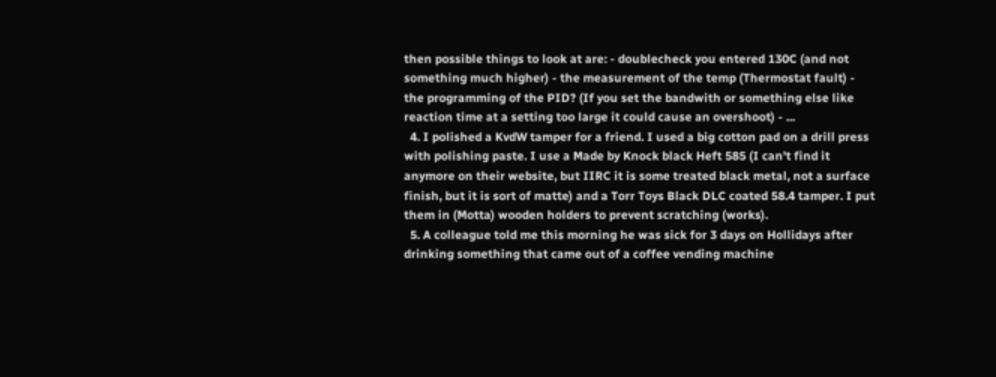then possible things to look at are: - doublecheck you entered 130C (and not something much higher) - the measurement of the temp (Thermostat fault) - the programming of the PID? (If you set the bandwith or something else like reaction time at a setting too large it could cause an overshoot) - ...
  4. I polished a KvdW tamper for a friend. I used a big cotton pad on a drill press with polishing paste. I use a Made by Knock black Heft 585 (I can't find it anymore on their website, but IIRC it is some treated black metal, not a surface finish, but it is sort of matte) and a Torr Toys Black DLC coated 58.4 tamper. I put them in (Motta) wooden holders to prevent scratching (works).
  5. A colleague told me this morning he was sick for 3 days on Hollidays after drinking something that came out of a coffee vending machine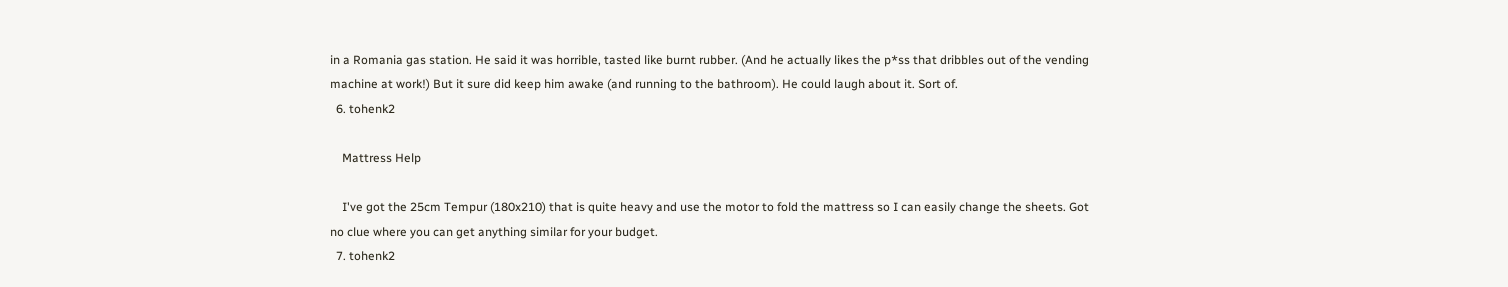in a Romania gas station. He said it was horrible, tasted like burnt rubber. (And he actually likes the p*ss that dribbles out of the vending machine at work!) But it sure did keep him awake (and running to the bathroom). He could laugh about it. Sort of.
  6. tohenk2

    Mattress Help

    I've got the 25cm Tempur (180x210) that is quite heavy and use the motor to fold the mattress so I can easily change the sheets. Got no clue where you can get anything similar for your budget.
  7. tohenk2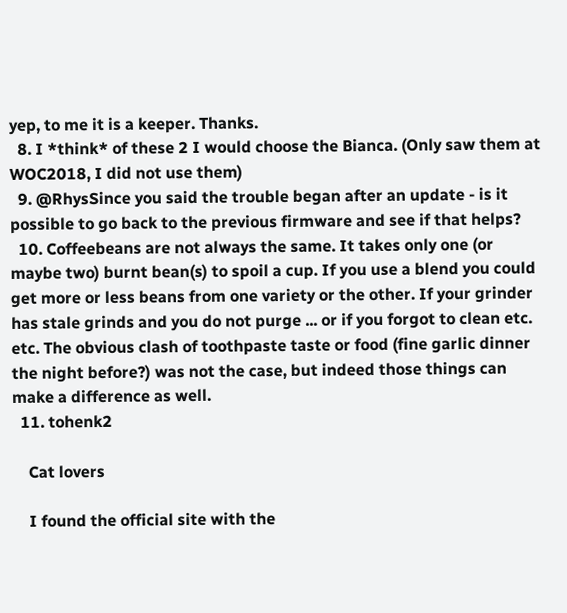yep, to me it is a keeper. Thanks.
  8. I *think* of these 2 I would choose the Bianca. (Only saw them at WOC2018, I did not use them)
  9. @RhysSince you said the trouble began after an update - is it possible to go back to the previous firmware and see if that helps?
  10. Coffeebeans are not always the same. It takes only one (or maybe two) burnt bean(s) to spoil a cup. If you use a blend you could get more or less beans from one variety or the other. If your grinder has stale grinds and you do not purge ... or if you forgot to clean etc. etc. The obvious clash of toothpaste taste or food (fine garlic dinner the night before?) was not the case, but indeed those things can make a difference as well.
  11. tohenk2

    Cat lovers

    I found the official site with the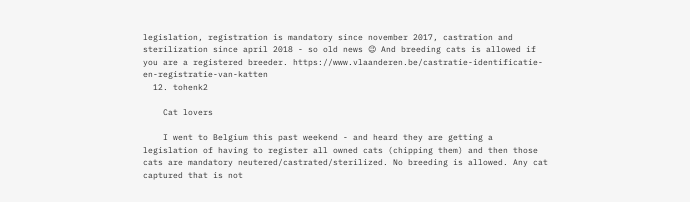legislation, registration is mandatory since november 2017, castration and sterilization since april 2018 - so old news 😉 And breeding cats is allowed if you are a registered breeder. https://www.vlaanderen.be/castratie-identificatie-en-registratie-van-katten
  12. tohenk2

    Cat lovers

    I went to Belgium this past weekend - and heard they are getting a legislation of having to register all owned cats (chipping them) and then those cats are mandatory neutered/castrated/sterilized. No breeding is allowed. Any cat captured that is not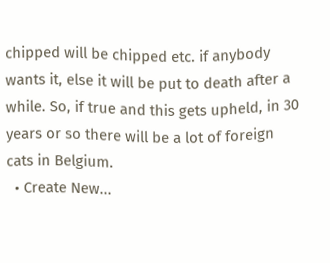chipped will be chipped etc. if anybody wants it, else it will be put to death after a while. So, if true and this gets upheld, in 30 years or so there will be a lot of foreign cats in Belgium.
  • Create New...